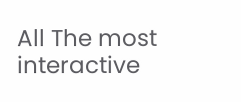All The most interactive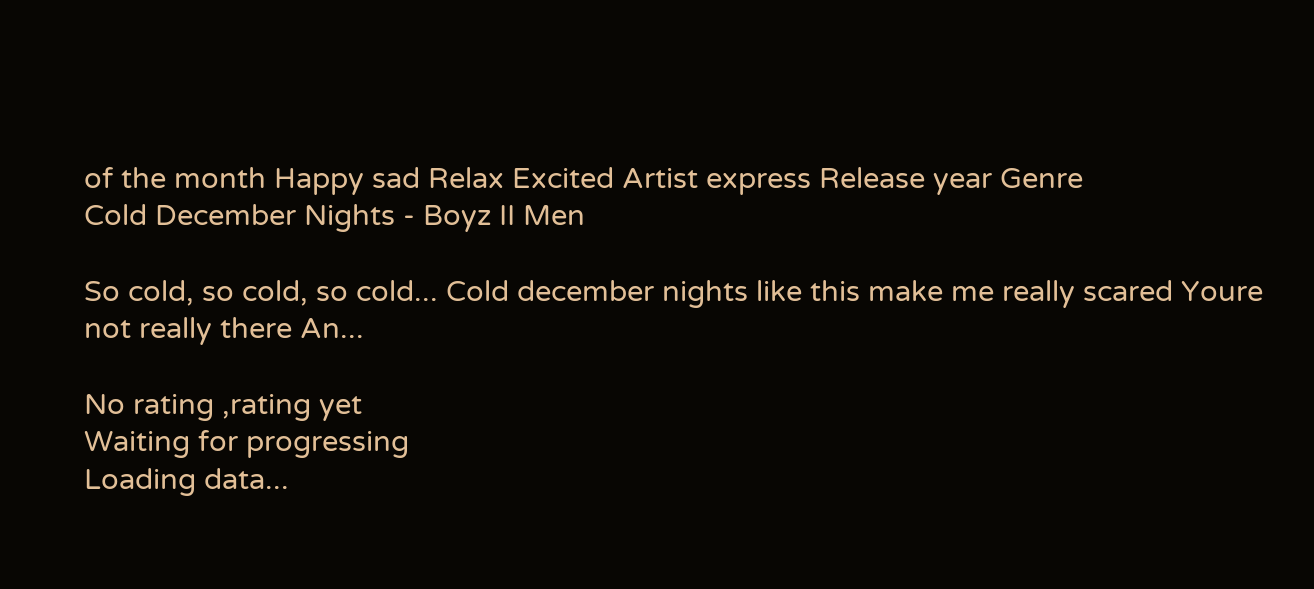of the month Happy sad Relax Excited Artist express Release year Genre
Cold December Nights - Boyz II Men

So cold, so cold, so cold... Cold december nights like this make me really scared Youre not really there An...

No rating ,rating yet
Waiting for progressing
Loading data...